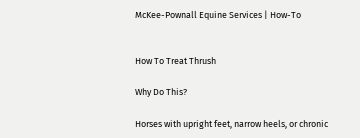McKee-Pownall Equine Services | How-To


How To Treat Thrush

Why Do This?

Horses with upright feet, narrow heels, or chronic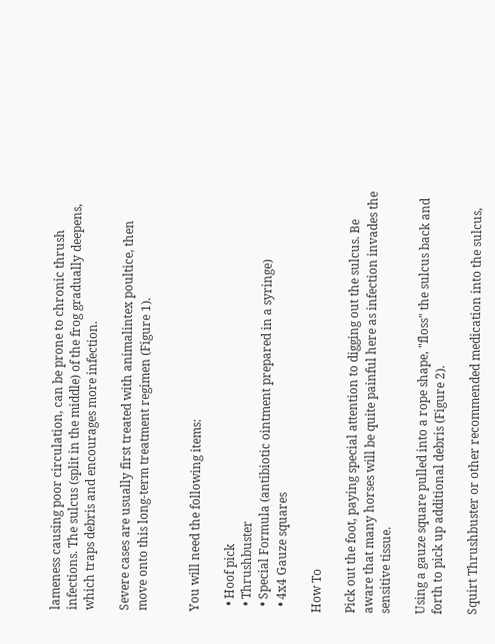lameness causing poor circulation, can be prone to chronic thrush infections. The sulcus (split in the middle) of the frog gradually deepens, which traps debris and encourages more infection.

Severe cases are usually first treated with animalintex poultice, then move onto this long-term treatment regimen (Figure 1).


You will need the following items:

  • Hoof pick
  • Thrushbuster
  • Special Formula (antibiotic ointment prepared in a syringe)
  • 4x4 Gauze squares

How To

Pick out the foot, paying special attention to digging out the sulcus. Be aware that many horses will be quite painful here as infection invades the sensitive tissue.

Using a gauze square pulled into a rope shape, "floss" the sulcus back and forth to pick up additional debris (Figure 2).

Squirt Thrushbuster or other recommended medication into the sulcus,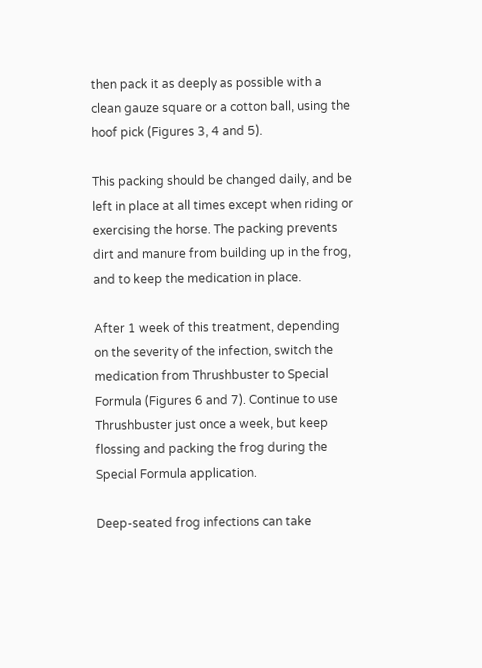then pack it as deeply as possible with a clean gauze square or a cotton ball, using the hoof pick (Figures 3, 4 and 5).

This packing should be changed daily, and be left in place at all times except when riding or exercising the horse. The packing prevents dirt and manure from building up in the frog, and to keep the medication in place.

After 1 week of this treatment, depending on the severity of the infection, switch the medication from Thrushbuster to Special Formula (Figures 6 and 7). Continue to use Thrushbuster just once a week, but keep flossing and packing the frog during the Special Formula application.

Deep-seated frog infections can take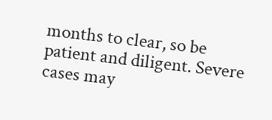months to clear, so be patient and diligent. Severe cases may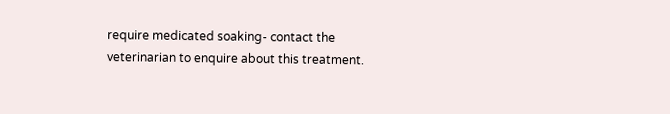require medicated soaking- contact the veterinarian to enquire about this treatment.